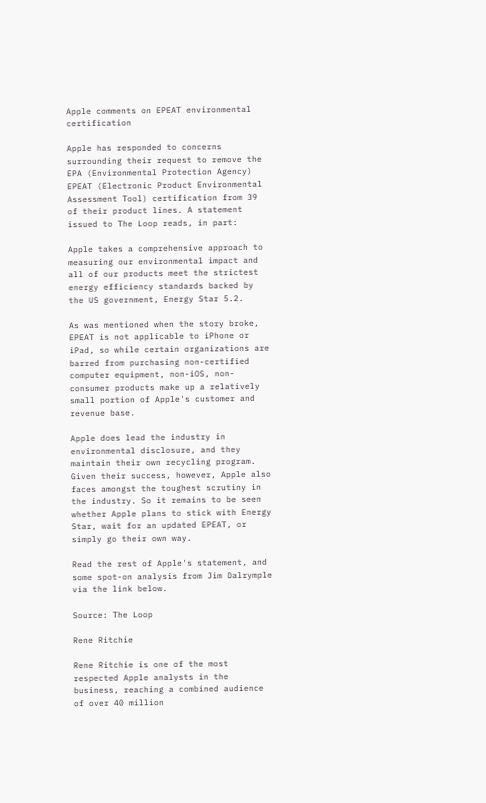Apple comments on EPEAT environmental certification

Apple has responded to concerns surrounding their request to remove the EPA (Environmental Protection Agency) EPEAT (Electronic Product Environmental Assessment Tool) certification from 39 of their product lines. A statement issued to The Loop reads, in part:

Apple takes a comprehensive approach to measuring our environmental impact and all of our products meet the strictest energy efficiency standards backed by the US government, Energy Star 5.2.

As was mentioned when the story broke, EPEAT is not applicable to iPhone or iPad, so while certain organizations are barred from purchasing non-certified computer equipment, non-iOS, non-consumer products make up a relatively small portion of Apple's customer and revenue base.

Apple does lead the industry in environmental disclosure, and they maintain their own recycling program. Given their success, however, Apple also faces amongst the toughest scrutiny in the industry. So it remains to be seen whether Apple plans to stick with Energy Star, wait for an updated EPEAT, or simply go their own way.

Read the rest of Apple's statement, and some spot-on analysis from Jim Dalrymple via the link below.

Source: The Loop

Rene Ritchie

Rene Ritchie is one of the most respected Apple analysts in the business, reaching a combined audience of over 40 million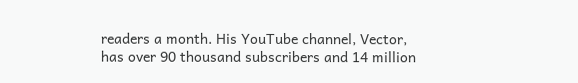readers a month. His YouTube channel, Vector, has over 90 thousand subscribers and 14 million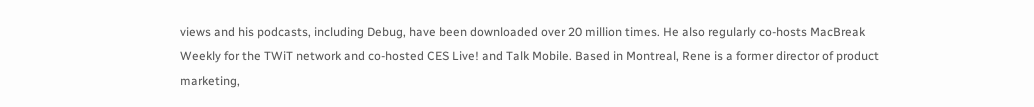views and his podcasts, including Debug, have been downloaded over 20 million times. He also regularly co-hosts MacBreak Weekly for the TWiT network and co-hosted CES Live! and Talk Mobile. Based in Montreal, Rene is a former director of product marketing,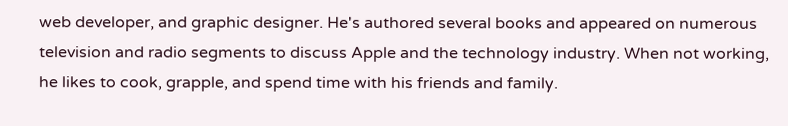web developer, and graphic designer. He's authored several books and appeared on numerous television and radio segments to discuss Apple and the technology industry. When not working, he likes to cook, grapple, and spend time with his friends and family.